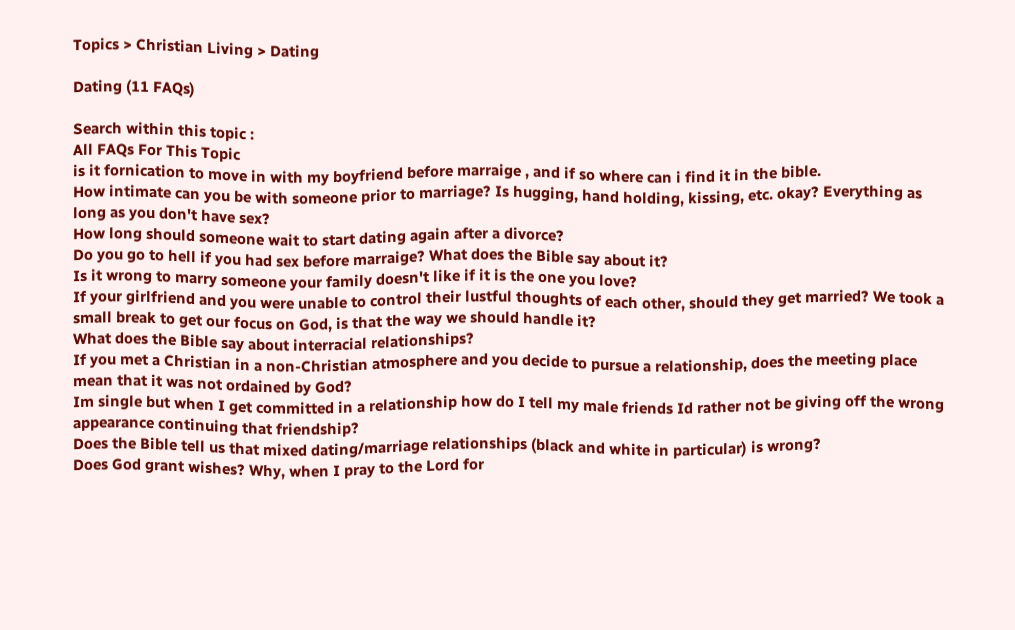Topics > Christian Living > Dating

Dating (11 FAQs)

Search within this topic :
All FAQs For This Topic
is it fornication to move in with my boyfriend before marraige , and if so where can i find it in the bible.
How intimate can you be with someone prior to marriage? Is hugging, hand holding, kissing, etc. okay? Everything as long as you don't have sex?
How long should someone wait to start dating again after a divorce?
Do you go to hell if you had sex before marraige? What does the Bible say about it?
Is it wrong to marry someone your family doesn't like if it is the one you love?
If your girlfriend and you were unable to control their lustful thoughts of each other, should they get married? We took a small break to get our focus on God, is that the way we should handle it?
What does the Bible say about interracial relationships?
If you met a Christian in a non-Christian atmosphere and you decide to pursue a relationship, does the meeting place mean that it was not ordained by God?
Im single but when I get committed in a relationship how do I tell my male friends Id rather not be giving off the wrong appearance continuing that friendship?
Does the Bible tell us that mixed dating/marriage relationships (black and white in particular) is wrong?
Does God grant wishes? Why, when I pray to the Lord for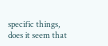specific things, does it seem that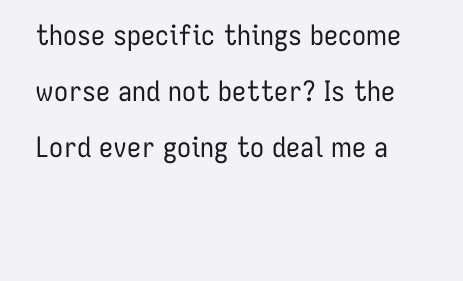those specific things become worse and not better? Is the Lord ever going to deal me a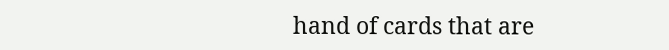hand of cards that are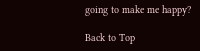going to make me happy?

Back to Top